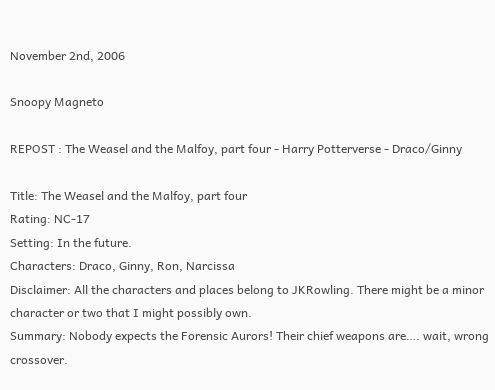November 2nd, 2006

Snoopy Magneto

REPOST : The Weasel and the Malfoy, part four - Harry Potterverse - Draco/Ginny

Title: The Weasel and the Malfoy, part four
Rating: NC-17
Setting: In the future.
Characters: Draco, Ginny, Ron, Narcissa
Disclaimer: All the characters and places belong to JKRowling. There might be a minor character or two that I might possibly own.
Summary: Nobody expects the Forensic Aurors! Their chief weapons are…. wait, wrong crossover.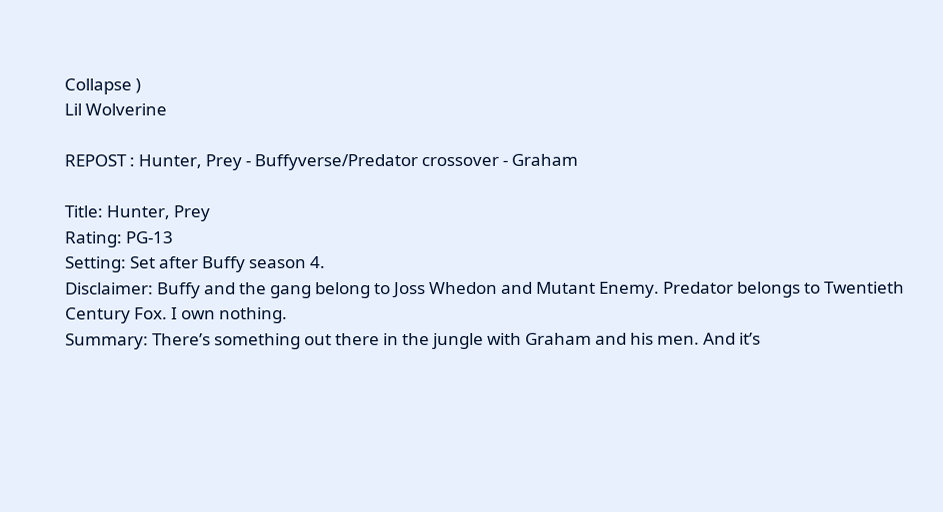Collapse )
Lil Wolverine

REPOST : Hunter, Prey - Buffyverse/Predator crossover - Graham

Title: Hunter, Prey
Rating: PG-13
Setting: Set after Buffy season 4.
Disclaimer: Buffy and the gang belong to Joss Whedon and Mutant Enemy. Predator belongs to Twentieth Century Fox. I own nothing.
Summary: There’s something out there in the jungle with Graham and his men. And it’s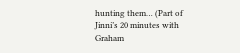hunting them… (Part of Jinni’s 20 minutes with Graham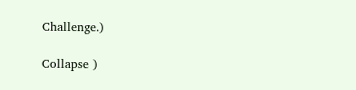Challenge.)

Collapse )